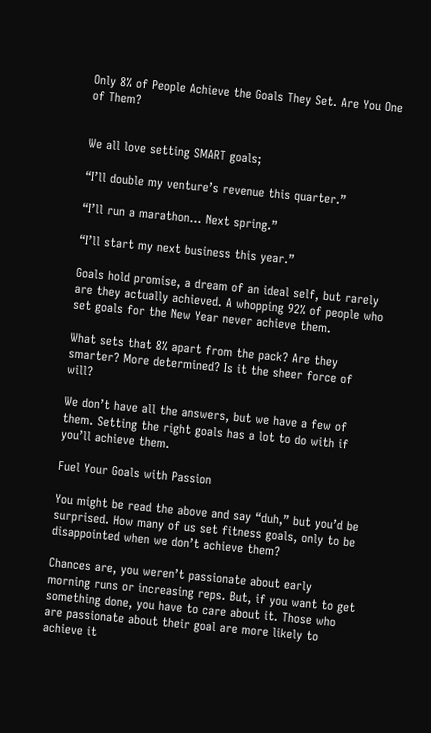Only 8% of People Achieve the Goals They Set. Are You One of Them?


We all love setting SMART goals;

“I’ll double my venture’s revenue this quarter.”

“I’ll run a marathon… Next spring.”

“I’ll start my next business this year.”

Goals hold promise, a dream of an ideal self, but rarely are they actually achieved. A whopping 92% of people who set goals for the New Year never achieve them.

What sets that 8% apart from the pack? Are they smarter? More determined? Is it the sheer force of will?

We don’t have all the answers, but we have a few of them. Setting the right goals has a lot to do with if you’ll achieve them.

Fuel Your Goals with Passion

You might be read the above and say “duh,” but you’d be surprised. How many of us set fitness goals, only to be disappointed when we don’t achieve them?

Chances are, you weren’t passionate about early morning runs or increasing reps. But, if you want to get something done, you have to care about it. Those who are passionate about their goal are more likely to achieve it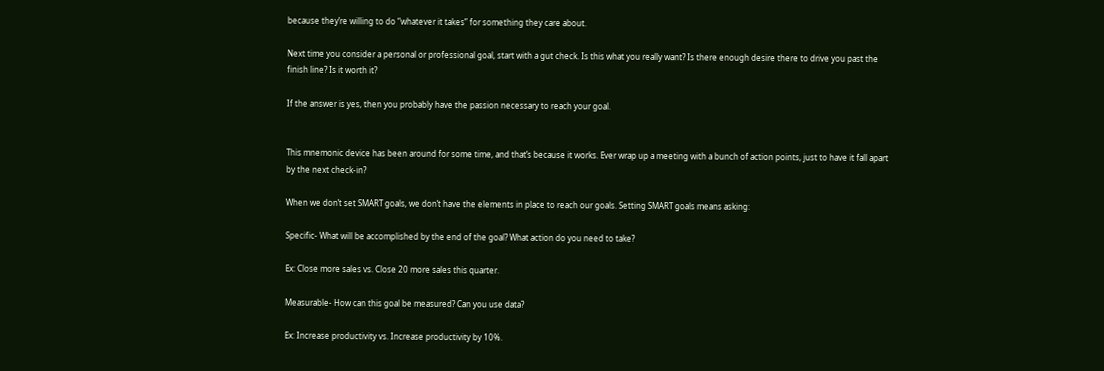because they’re willing to do “whatever it takes” for something they care about.

Next time you consider a personal or professional goal, start with a gut check. Is this what you really want? Is there enough desire there to drive you past the finish line? Is it worth it?

If the answer is yes, then you probably have the passion necessary to reach your goal.


This mnemonic device has been around for some time, and that’s because it works. Ever wrap up a meeting with a bunch of action points, just to have it fall apart by the next check-in?

When we don’t set SMART goals, we don’t have the elements in place to reach our goals. Setting SMART goals means asking:

Specific- What will be accomplished by the end of the goal? What action do you need to take?

Ex: Close more sales vs. Close 20 more sales this quarter.

Measurable- How can this goal be measured? Can you use data?

Ex: Increase productivity vs. Increase productivity by 10%.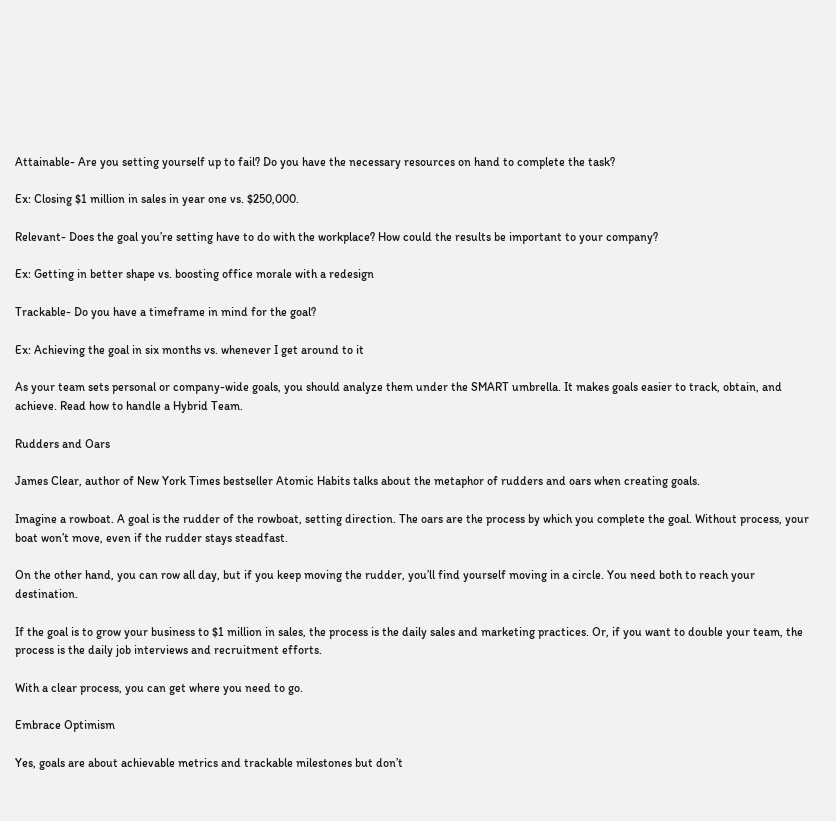Attainable- Are you setting yourself up to fail? Do you have the necessary resources on hand to complete the task?

Ex: Closing $1 million in sales in year one vs. $250,000.

Relevant- Does the goal you’re setting have to do with the workplace? How could the results be important to your company?

Ex: Getting in better shape vs. boosting office morale with a redesign

Trackable- Do you have a timeframe in mind for the goal?

Ex: Achieving the goal in six months vs. whenever I get around to it

As your team sets personal or company-wide goals, you should analyze them under the SMART umbrella. It makes goals easier to track, obtain, and achieve. Read how to handle a Hybrid Team.

Rudders and Oars

James Clear, author of New York Times bestseller Atomic Habits talks about the metaphor of rudders and oars when creating goals.

Imagine a rowboat. A goal is the rudder of the rowboat, setting direction. The oars are the process by which you complete the goal. Without process, your boat won’t move, even if the rudder stays steadfast.

On the other hand, you can row all day, but if you keep moving the rudder, you’ll find yourself moving in a circle. You need both to reach your destination.

If the goal is to grow your business to $1 million in sales, the process is the daily sales and marketing practices. Or, if you want to double your team, the process is the daily job interviews and recruitment efforts.

With a clear process, you can get where you need to go.

Embrace Optimism

Yes, goals are about achievable metrics and trackable milestones but don’t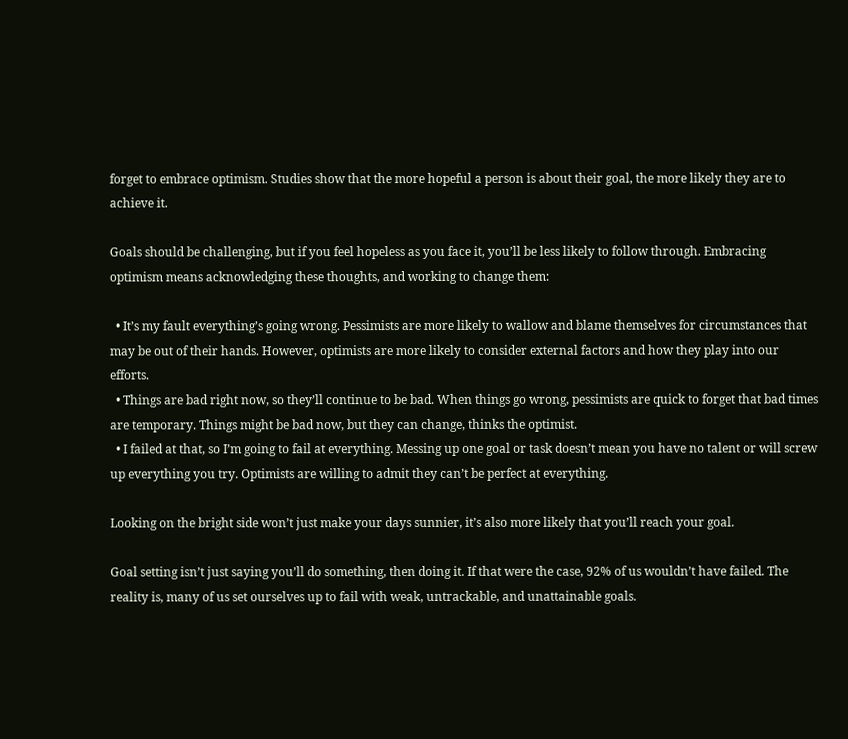forget to embrace optimism. Studies show that the more hopeful a person is about their goal, the more likely they are to achieve it.

Goals should be challenging, but if you feel hopeless as you face it, you’ll be less likely to follow through. Embracing optimism means acknowledging these thoughts, and working to change them:

  • It’s my fault everything’s going wrong. Pessimists are more likely to wallow and blame themselves for circumstances that may be out of their hands. However, optimists are more likely to consider external factors and how they play into our efforts.
  • Things are bad right now, so they’ll continue to be bad. When things go wrong, pessimists are quick to forget that bad times are temporary. Things might be bad now, but they can change, thinks the optimist.
  • I failed at that, so I’m going to fail at everything. Messing up one goal or task doesn’t mean you have no talent or will screw up everything you try. Optimists are willing to admit they can’t be perfect at everything.

Looking on the bright side won’t just make your days sunnier, it’s also more likely that you’ll reach your goal.

Goal setting isn’t just saying you’ll do something, then doing it. If that were the case, 92% of us wouldn’t have failed. The reality is, many of us set ourselves up to fail with weak, untrackable, and unattainable goals.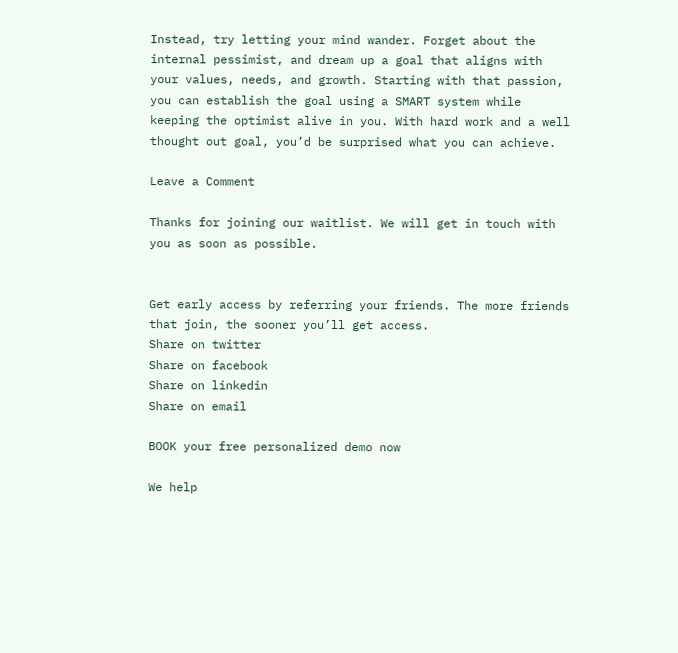Instead, try letting your mind wander. Forget about the internal pessimist, and dream up a goal that aligns with your values, needs, and growth. Starting with that passion, you can establish the goal using a SMART system while keeping the optimist alive in you. With hard work and a well thought out goal, you’d be surprised what you can achieve.

Leave a Comment

Thanks for joining our waitlist. We will get in touch with you as soon as possible.


Get early access by referring your friends. The more friends that join, the sooner you’ll get access.
Share on twitter
Share on facebook
Share on linkedin
Share on email

BOOK your free personalized demo now

We help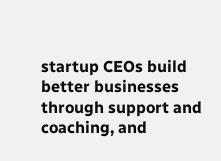startup CEOs build better businesses through support and coaching, and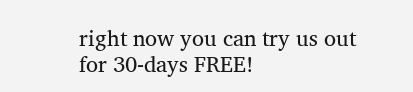right now you can try us out for 30-days FREE!